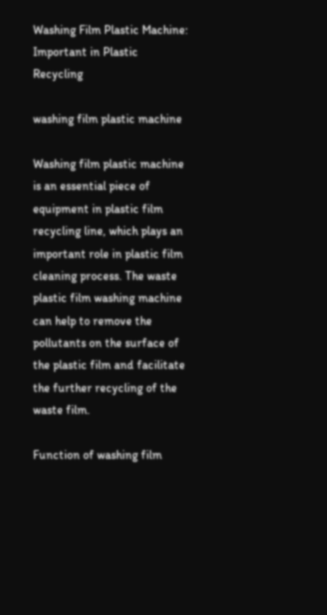Washing Film Plastic Machine: Important in Plastic Recycling

washing film plastic machine

Washing film plastic machine is an essential piece of equipment in plastic film recycling line, which plays an important role in plastic film cleaning process. The waste plastic film washing machine can help to remove the pollutants on the surface of the plastic film and facilitate the further recycling of the waste film.

Function of washing film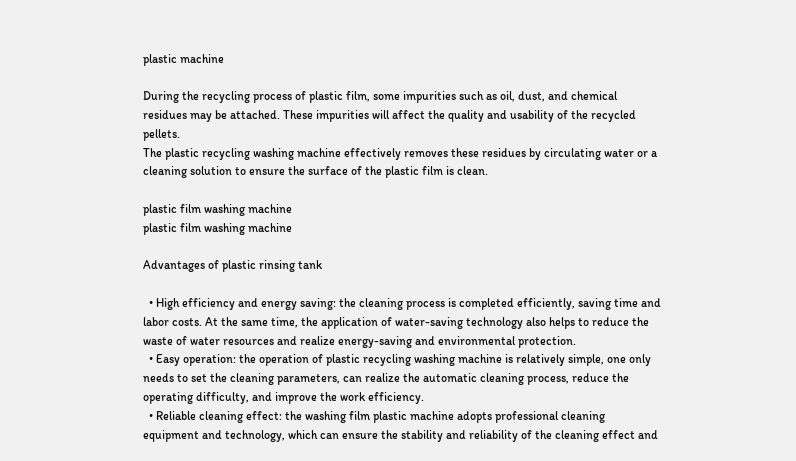plastic machine

During the recycling process of plastic film, some impurities such as oil, dust, and chemical residues may be attached. These impurities will affect the quality and usability of the recycled pellets.
The plastic recycling washing machine effectively removes these residues by circulating water or a cleaning solution to ensure the surface of the plastic film is clean.

plastic film washing machine
plastic film washing machine

Advantages of plastic rinsing tank

  • High efficiency and energy saving: the cleaning process is completed efficiently, saving time and labor costs. At the same time, the application of water-saving technology also helps to reduce the waste of water resources and realize energy-saving and environmental protection.
  • Easy operation: the operation of plastic recycling washing machine is relatively simple, one only needs to set the cleaning parameters, can realize the automatic cleaning process, reduce the operating difficulty, and improve the work efficiency.
  • Reliable cleaning effect: the washing film plastic machine adopts professional cleaning equipment and technology, which can ensure the stability and reliability of the cleaning effect and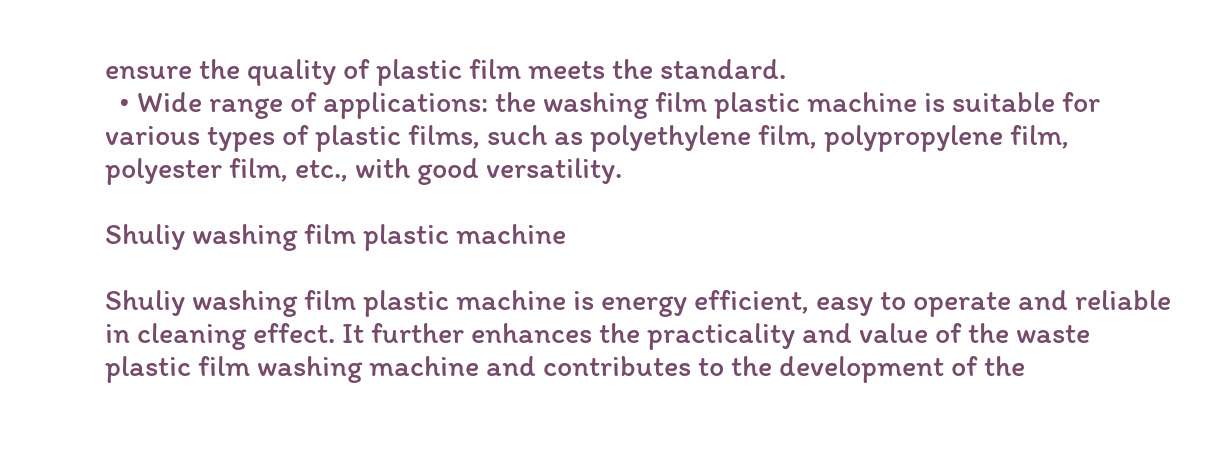ensure the quality of plastic film meets the standard.
  • Wide range of applications: the washing film plastic machine is suitable for various types of plastic films, such as polyethylene film, polypropylene film, polyester film, etc., with good versatility.

Shuliy washing film plastic machine

Shuliy washing film plastic machine is energy efficient, easy to operate and reliable in cleaning effect. It further enhances the practicality and value of the waste plastic film washing machine and contributes to the development of the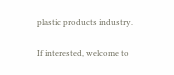plastic products industry.

If interested, welcome to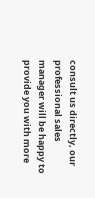consult us directly, our professional sales manager will be happy to provide you with more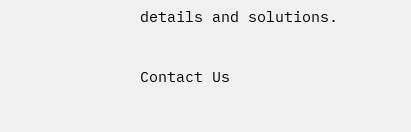details and solutions.

Contact Us